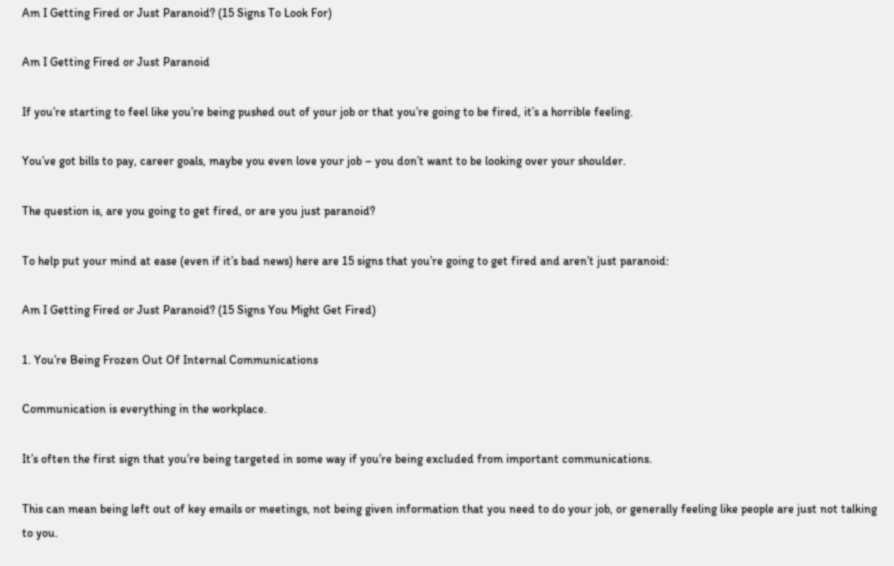Am I Getting Fired or Just Paranoid? (15 Signs To Look For)

Am I Getting Fired or Just Paranoid

If you’re starting to feel like you’re being pushed out of your job or that you’re going to be fired, it’s a horrible feeling.

You’ve got bills to pay, career goals, maybe you even love your job – you don’t want to be looking over your shoulder.

The question is, are you going to get fired, or are you just paranoid?

To help put your mind at ease (even if it’s bad news) here are 15 signs that you’re going to get fired and aren’t just paranoid:

Am I Getting Fired or Just Paranoid? (15 Signs You Might Get Fired)

1. You’re Being Frozen Out Of Internal Communications

Communication is everything in the workplace.

It’s often the first sign that you’re being targeted in some way if you’re being excluded from important communications.

This can mean being left out of key emails or meetings, not being given information that you need to do your job, or generally feeling like people are just not talking to you.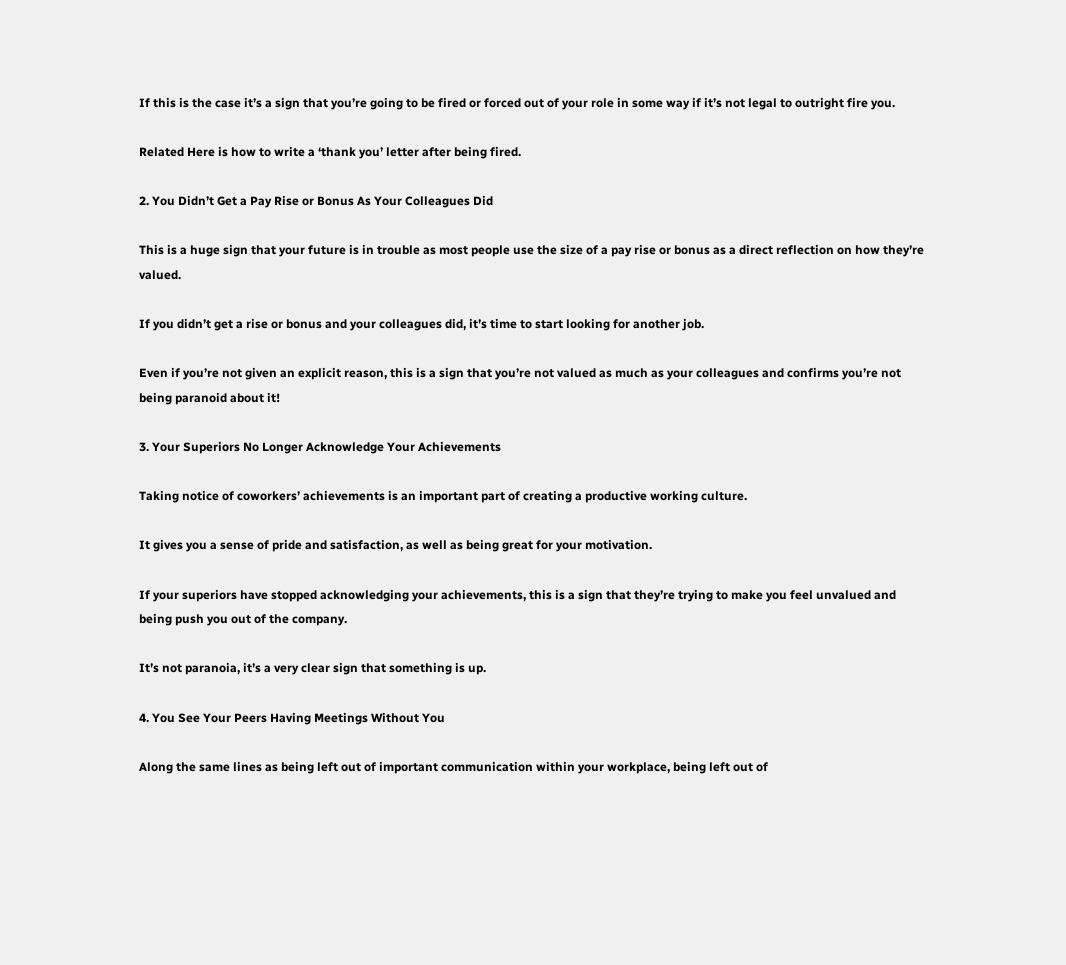If this is the case it’s a sign that you’re going to be fired or forced out of your role in some way if it’s not legal to outright fire you.

Related Here is how to write a ‘thank you’ letter after being fired.

2. You Didn’t Get a Pay Rise or Bonus As Your Colleagues Did

This is a huge sign that your future is in trouble as most people use the size of a pay rise or bonus as a direct reflection on how they’re valued.

If you didn’t get a rise or bonus and your colleagues did, it’s time to start looking for another job.

Even if you’re not given an explicit reason, this is a sign that you’re not valued as much as your colleagues and confirms you’re not being paranoid about it!

3. Your Superiors No Longer Acknowledge Your Achievements

Taking notice of coworkers’ achievements is an important part of creating a productive working culture.

It gives you a sense of pride and satisfaction, as well as being great for your motivation.

If your superiors have stopped acknowledging your achievements, this is a sign that they’re trying to make you feel unvalued and being push you out of the company.

It’s not paranoia, it’s a very clear sign that something is up.

4. You See Your Peers Having Meetings Without You

Along the same lines as being left out of important communication within your workplace, being left out of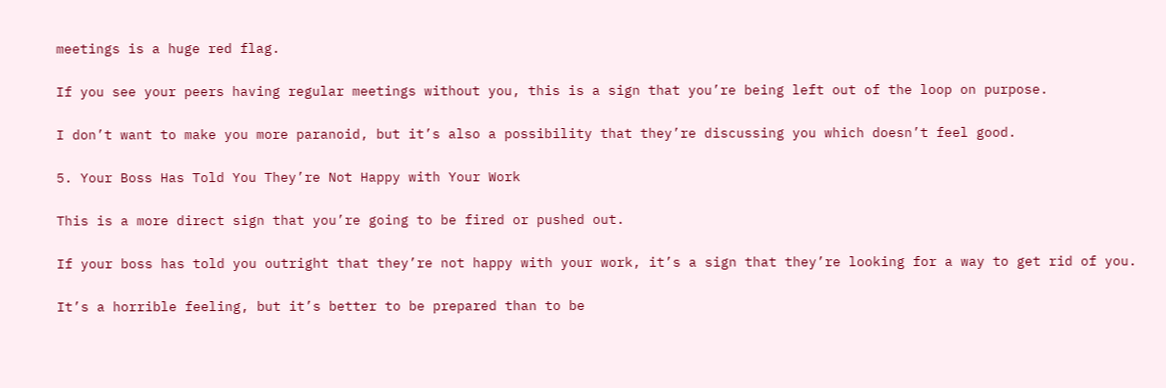meetings is a huge red flag.

If you see your peers having regular meetings without you, this is a sign that you’re being left out of the loop on purpose.

I don’t want to make you more paranoid, but it’s also a possibility that they’re discussing you which doesn’t feel good.

5. Your Boss Has Told You They’re Not Happy with Your Work

This is a more direct sign that you’re going to be fired or pushed out.

If your boss has told you outright that they’re not happy with your work, it’s a sign that they’re looking for a way to get rid of you.

It’s a horrible feeling, but it’s better to be prepared than to be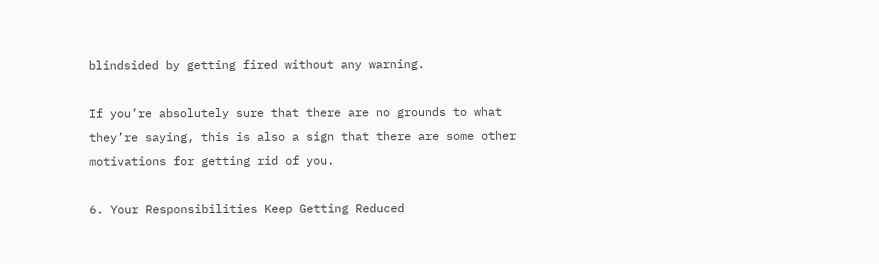blindsided by getting fired without any warning.

If you’re absolutely sure that there are no grounds to what they’re saying, this is also a sign that there are some other motivations for getting rid of you.

6. Your Responsibilities Keep Getting Reduced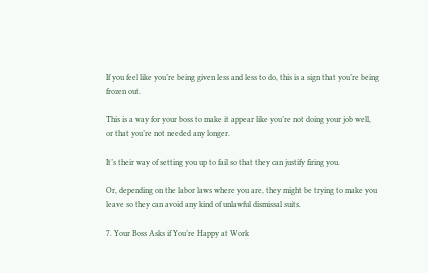If you feel like you’re being given less and less to do, this is a sign that you’re being frozen out.

This is a way for your boss to make it appear like you’re not doing your job well, or that you’re not needed any longer.

It’s their way of setting you up to fail so that they can justify firing you.

Or, depending on the labor laws where you are, they might be trying to make you leave so they can avoid any kind of unlawful dismissal suits.

7. Your Boss Asks if You’re Happy at Work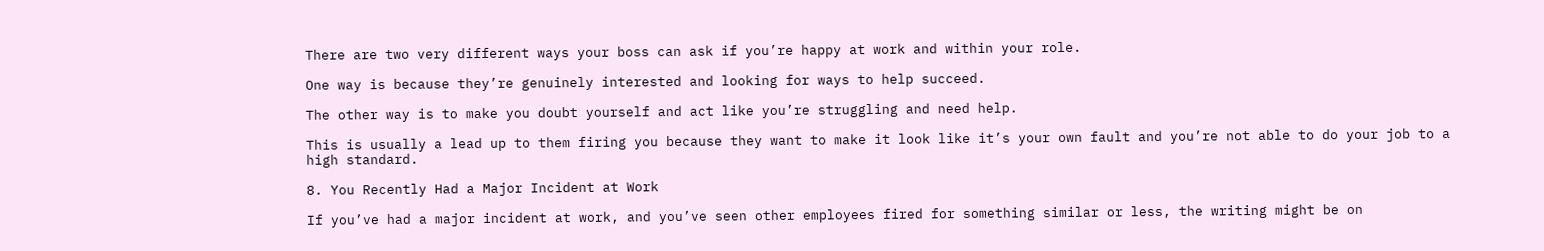There are two very different ways your boss can ask if you’re happy at work and within your role.

One way is because they’re genuinely interested and looking for ways to help succeed.

The other way is to make you doubt yourself and act like you’re struggling and need help.

This is usually a lead up to them firing you because they want to make it look like it’s your own fault and you’re not able to do your job to a high standard.

8. You Recently Had a Major Incident at Work

If you’ve had a major incident at work, and you’ve seen other employees fired for something similar or less, the writing might be on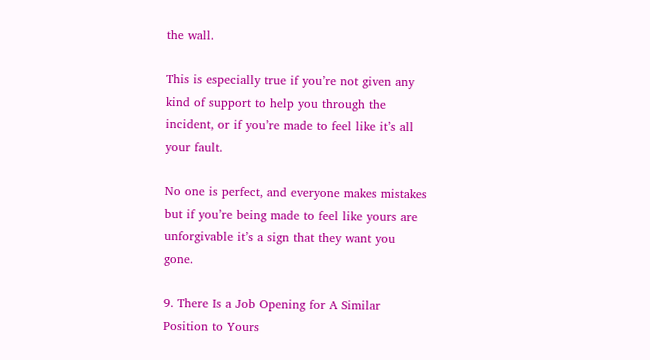the wall.

This is especially true if you’re not given any kind of support to help you through the incident, or if you’re made to feel like it’s all your fault.

No one is perfect, and everyone makes mistakes but if you’re being made to feel like yours are unforgivable it’s a sign that they want you gone.

9. There Is a Job Opening for A Similar Position to Yours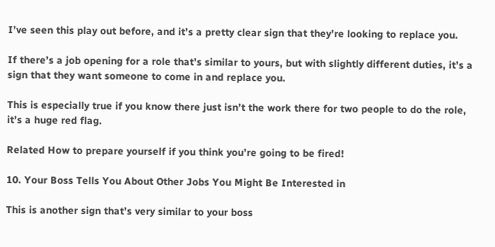I’ve seen this play out before, and it’s a pretty clear sign that they’re looking to replace you.

If there’s a job opening for a role that’s similar to yours, but with slightly different duties, it’s a sign that they want someone to come in and replace you.

This is especially true if you know there just isn’t the work there for two people to do the role, it’s a huge red flag.

Related How to prepare yourself if you think you’re going to be fired!

10. Your Boss Tells You About Other Jobs You Might Be Interested in

This is another sign that’s very similar to your boss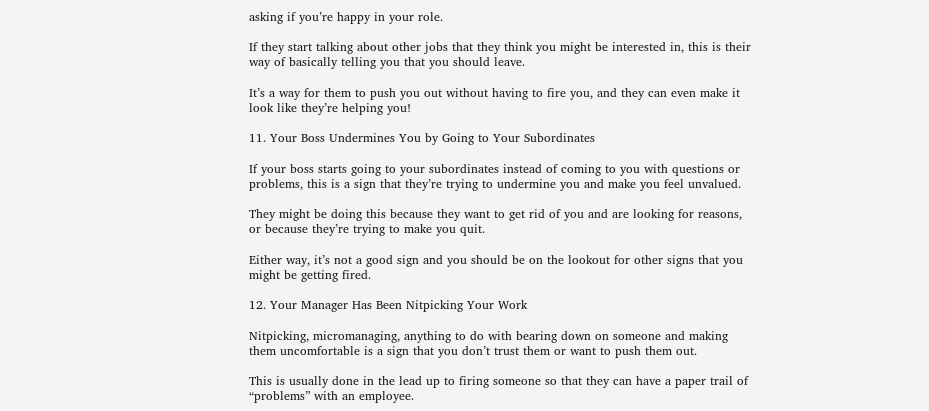asking if you’re happy in your role.

If they start talking about other jobs that they think you might be interested in, this is their way of basically telling you that you should leave.

It’s a way for them to push you out without having to fire you, and they can even make it look like they’re helping you!

11. Your Boss Undermines You by Going to Your Subordinates

If your boss starts going to your subordinates instead of coming to you with questions or problems, this is a sign that they’re trying to undermine you and make you feel unvalued.

They might be doing this because they want to get rid of you and are looking for reasons, or because they’re trying to make you quit.

Either way, it’s not a good sign and you should be on the lookout for other signs that you might be getting fired.

12. Your Manager Has Been Nitpicking Your Work

Nitpicking, micromanaging, anything to do with bearing down on someone and making them uncomfortable is a sign that you don’t trust them or want to push them out.

This is usually done in the lead up to firing someone so that they can have a paper trail of “problems” with an employee.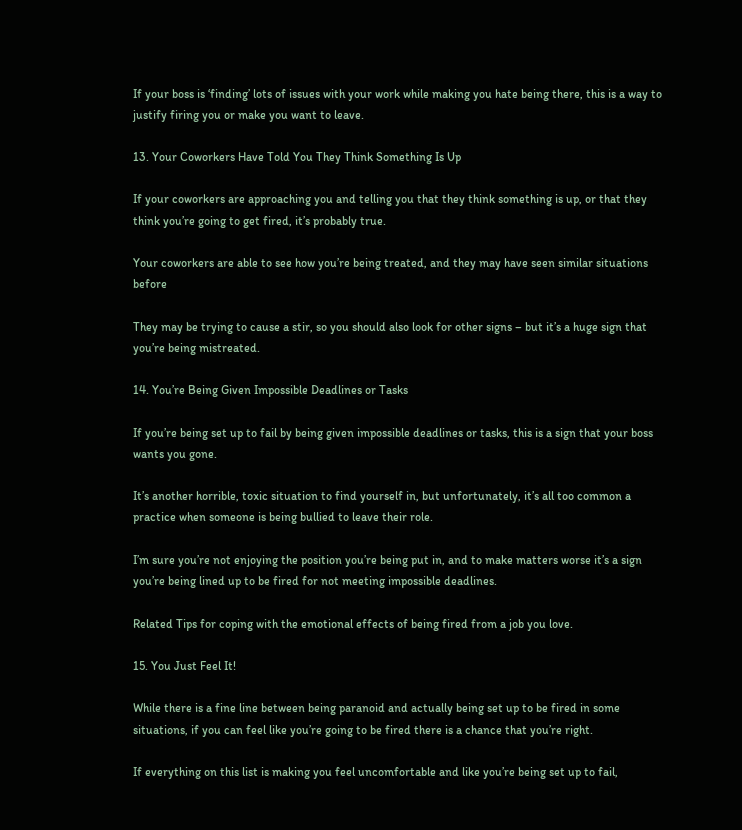If your boss is ‘finding’ lots of issues with your work while making you hate being there, this is a way to justify firing you or make you want to leave.

13. Your Coworkers Have Told You They Think Something Is Up

If your coworkers are approaching you and telling you that they think something is up, or that they think you’re going to get fired, it’s probably true.

Your coworkers are able to see how you’re being treated, and they may have seen similar situations before

They may be trying to cause a stir, so you should also look for other signs – but it’s a huge sign that you’re being mistreated.

14. You’re Being Given Impossible Deadlines or Tasks

If you’re being set up to fail by being given impossible deadlines or tasks, this is a sign that your boss wants you gone.

It’s another horrible, toxic situation to find yourself in, but unfortunately, it’s all too common a practice when someone is being bullied to leave their role.

I’m sure you’re not enjoying the position you’re being put in, and to make matters worse it’s a sign you’re being lined up to be fired for not meeting impossible deadlines.

Related Tips for coping with the emotional effects of being fired from a job you love.

15. You Just Feel It!

While there is a fine line between being paranoid and actually being set up to be fired in some situations, if you can feel like you’re going to be fired there is a chance that you’re right.

If everything on this list is making you feel uncomfortable and like you’re being set up to fail,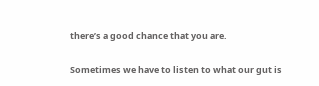there’s a good chance that you are.

Sometimes we have to listen to what our gut is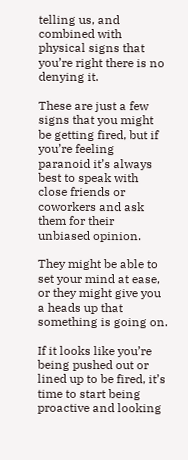telling us, and combined with physical signs that you’re right there is no denying it.

These are just a few signs that you might be getting fired, but if you’re feeling paranoid it’s always best to speak with close friends or coworkers and ask them for their unbiased opinion.

They might be able to set your mind at ease, or they might give you a heads up that something is going on.

If it looks like you’re being pushed out or lined up to be fired, it’s time to start being proactive and looking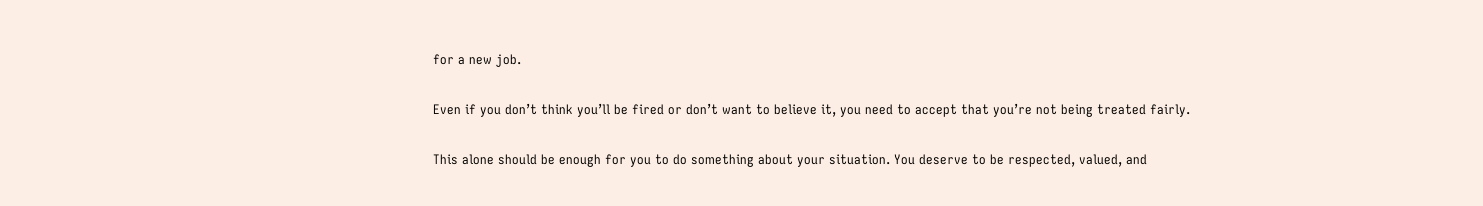for a new job.

Even if you don’t think you’ll be fired or don’t want to believe it, you need to accept that you’re not being treated fairly.

This alone should be enough for you to do something about your situation. You deserve to be respected, valued, and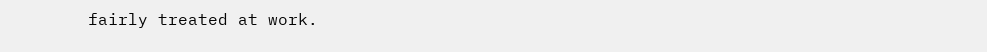fairly treated at work.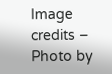Image credits – Photo by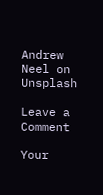Andrew Neel on Unsplash

Leave a Comment

Your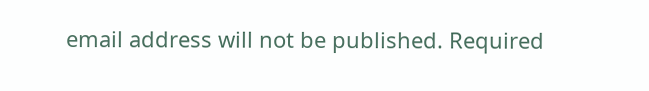email address will not be published. Required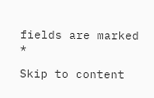fields are marked *

Skip to content